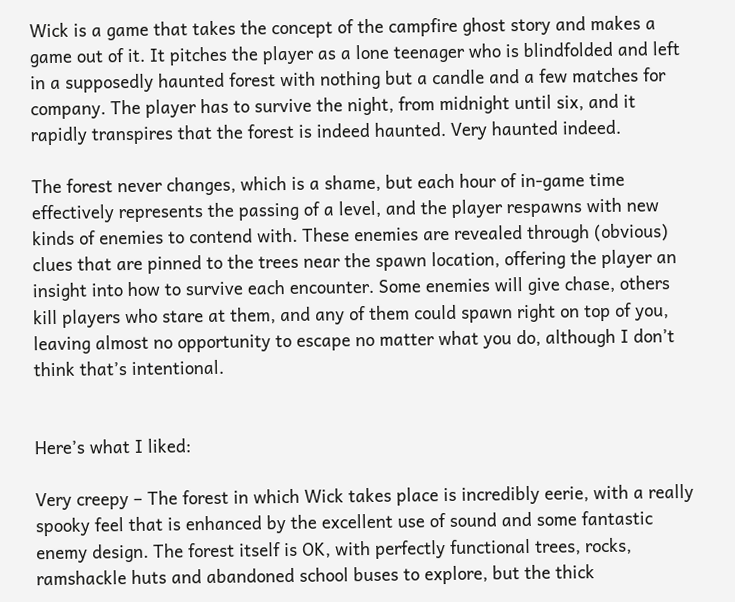Wick is a game that takes the concept of the campfire ghost story and makes a game out of it. It pitches the player as a lone teenager who is blindfolded and left in a supposedly haunted forest with nothing but a candle and a few matches for company. The player has to survive the night, from midnight until six, and it rapidly transpires that the forest is indeed haunted. Very haunted indeed.

The forest never changes, which is a shame, but each hour of in-game time effectively represents the passing of a level, and the player respawns with new kinds of enemies to contend with. These enemies are revealed through (obvious) clues that are pinned to the trees near the spawn location, offering the player an insight into how to survive each encounter. Some enemies will give chase, others kill players who stare at them, and any of them could spawn right on top of you, leaving almost no opportunity to escape no matter what you do, although I don’t think that’s intentional.


Here’s what I liked:

Very creepy – The forest in which Wick takes place is incredibly eerie, with a really spooky feel that is enhanced by the excellent use of sound and some fantastic enemy design. The forest itself is OK, with perfectly functional trees, rocks, ramshackle huts and abandoned school buses to explore, but the thick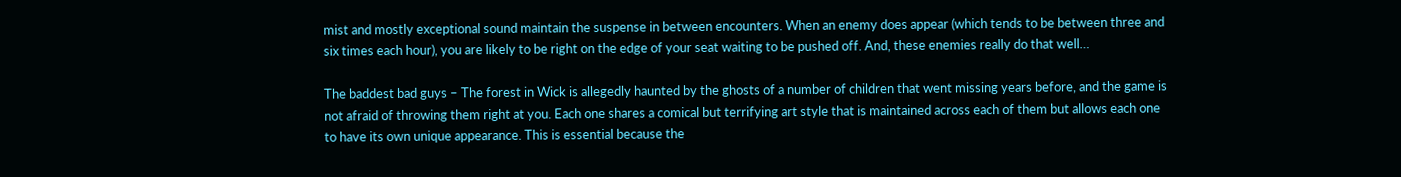mist and mostly exceptional sound maintain the suspense in between encounters. When an enemy does appear (which tends to be between three and six times each hour), you are likely to be right on the edge of your seat waiting to be pushed off. And, these enemies really do that well…

The baddest bad guys – The forest in Wick is allegedly haunted by the ghosts of a number of children that went missing years before, and the game is not afraid of throwing them right at you. Each one shares a comical but terrifying art style that is maintained across each of them but allows each one to have its own unique appearance. This is essential because the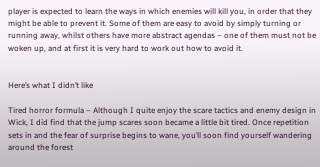player is expected to learn the ways in which enemies will kill you, in order that they might be able to prevent it. Some of them are easy to avoid by simply turning or running away, whilst others have more abstract agendas – one of them must not be woken up, and at first it is very hard to work out how to avoid it.


Here’s what I didn’t like

Tired horror formula – Although I quite enjoy the scare tactics and enemy design in Wick, I did find that the jump scares soon became a little bit tired. Once repetition sets in and the fear of surprise begins to wane, you’ll soon find yourself wandering around the forest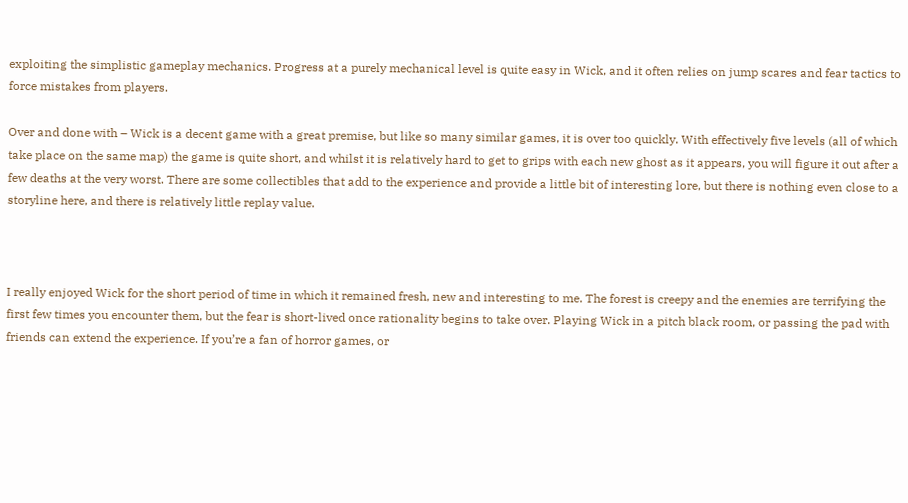exploiting the simplistic gameplay mechanics. Progress at a purely mechanical level is quite easy in Wick, and it often relies on jump scares and fear tactics to force mistakes from players.

Over and done with – Wick is a decent game with a great premise, but like so many similar games, it is over too quickly. With effectively five levels (all of which take place on the same map) the game is quite short, and whilst it is relatively hard to get to grips with each new ghost as it appears, you will figure it out after a few deaths at the very worst. There are some collectibles that add to the experience and provide a little bit of interesting lore, but there is nothing even close to a storyline here, and there is relatively little replay value.



I really enjoyed Wick for the short period of time in which it remained fresh, new and interesting to me. The forest is creepy and the enemies are terrifying the first few times you encounter them, but the fear is short-lived once rationality begins to take over. Playing Wick in a pitch black room, or passing the pad with friends can extend the experience. If you’re a fan of horror games, or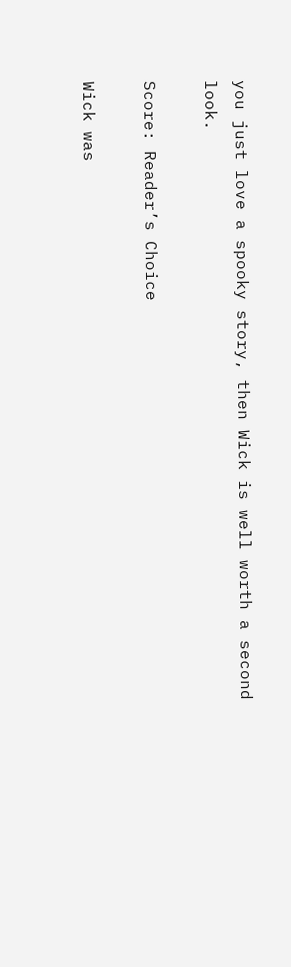you just love a spooky story, then Wick is well worth a second look.

Score: Reader’s Choice

Wick was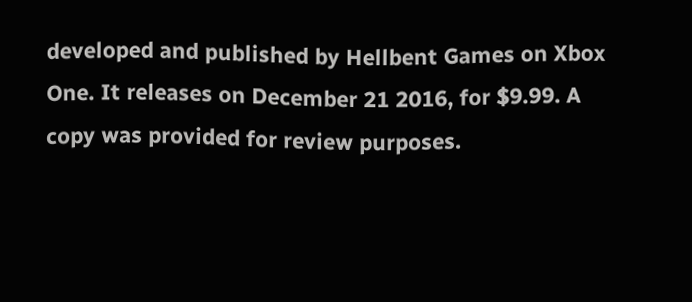developed and published by Hellbent Games on Xbox One. It releases on December 21 2016, for $9.99. A copy was provided for review purposes.